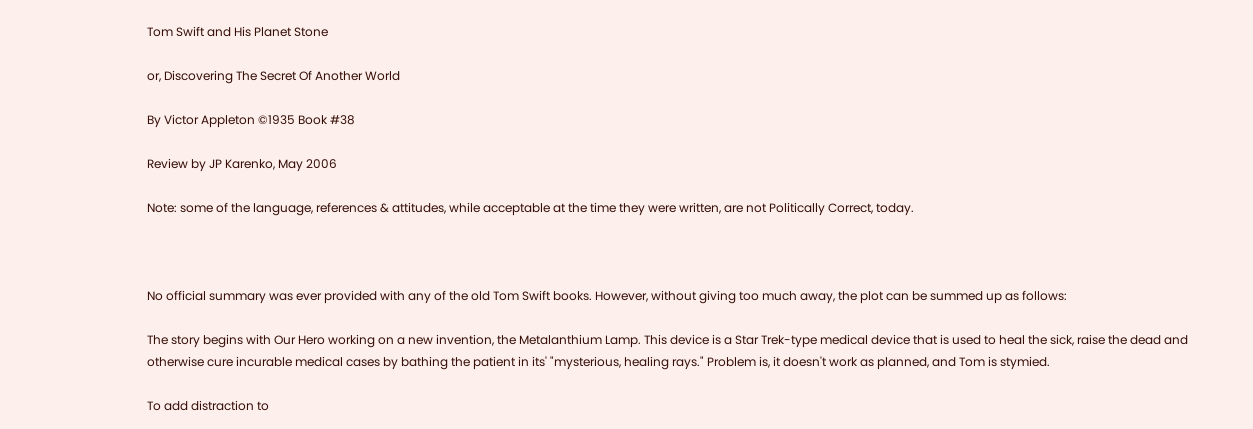Tom Swift and His Planet Stone

or, Discovering The Secret Of Another World

By Victor Appleton ©1935 Book #38

Review by JP Karenko, May 2006

Note: some of the language, references & attitudes, while acceptable at the time they were written, are not Politically Correct, today.



No official summary was ever provided with any of the old Tom Swift books. However, without giving too much away, the plot can be summed up as follows:

The story begins with Our Hero working on a new invention, the Metalanthium Lamp. This device is a Star Trek-type medical device that is used to heal the sick, raise the dead and otherwise cure incurable medical cases by bathing the patient in its' "mysterious, healing rays." Problem is, it doesn't work as planned, and Tom is stymied.

To add distraction to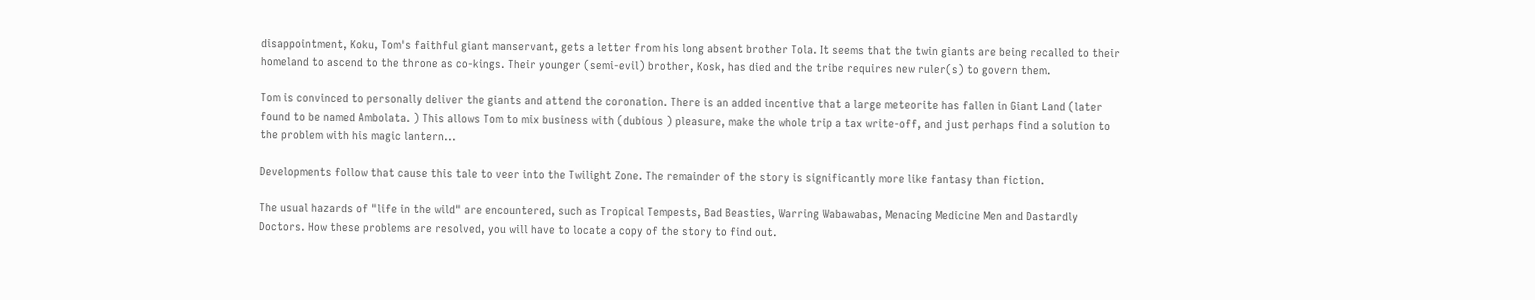disappointment, Koku, Tom's faithful giant manservant, gets a letter from his long absent brother Tola. It seems that the twin giants are being recalled to their homeland to ascend to the throne as co-kings. Their younger (semi-evil) brother, Kosk, has died and the tribe requires new ruler(s) to govern them.

Tom is convinced to personally deliver the giants and attend the coronation. There is an added incentive that a large meteorite has fallen in Giant Land (later found to be named Ambolata. ) This allows Tom to mix business with (dubious ) pleasure, make the whole trip a tax write-off, and just perhaps find a solution to the problem with his magic lantern...

Developments follow that cause this tale to veer into the Twilight Zone. The remainder of the story is significantly more like fantasy than fiction.

The usual hazards of "life in the wild" are encountered, such as Tropical Tempests, Bad Beasties, Warring Wabawabas, Menacing Medicine Men and Dastardly Doctors. How these problems are resolved, you will have to locate a copy of the story to find out.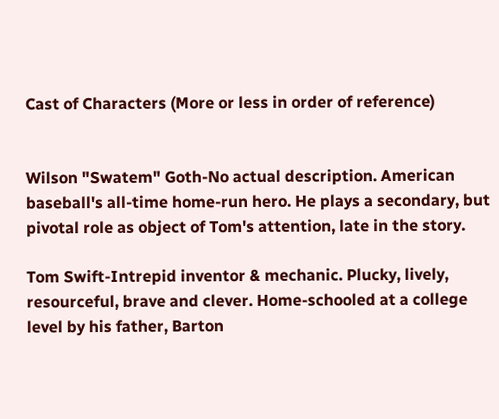Cast of Characters (More or less in order of reference)


Wilson "Swatem" Goth-No actual description. American baseball's all-time home-run hero. He plays a secondary, but pivotal role as object of Tom's attention, late in the story.

Tom Swift-Intrepid inventor & mechanic. Plucky, lively, resourceful, brave and clever. Home-schooled at a college level by his father, Barton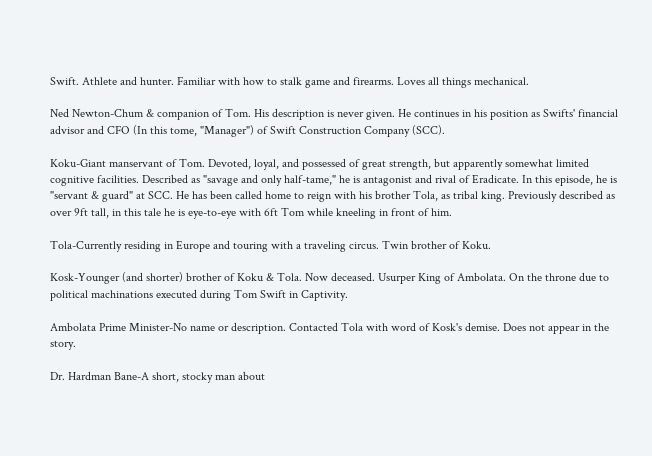Swift. Athlete and hunter. Familiar with how to stalk game and firearms. Loves all things mechanical.

Ned Newton-Chum & companion of Tom. His description is never given. He continues in his position as Swifts' financial advisor and CFO (In this tome, "Manager") of Swift Construction Company (SCC).

Koku-Giant manservant of Tom. Devoted, loyal, and possessed of great strength, but apparently somewhat limited cognitive facilities. Described as "savage and only half-tame," he is antagonist and rival of Eradicate. In this episode, he is "servant & guard" at SCC. He has been called home to reign with his brother Tola, as tribal king. Previously described as over 9ft tall, in this tale he is eye-to-eye with 6ft Tom while kneeling in front of him.

Tola-Currently residing in Europe and touring with a traveling circus. Twin brother of Koku.

Kosk-Younger (and shorter) brother of Koku & Tola. Now deceased. Usurper King of Ambolata. On the throne due to political machinations executed during Tom Swift in Captivity.

Ambolata Prime Minister-No name or description. Contacted Tola with word of Kosk's demise. Does not appear in the story.

Dr. Hardman Bane-A short, stocky man about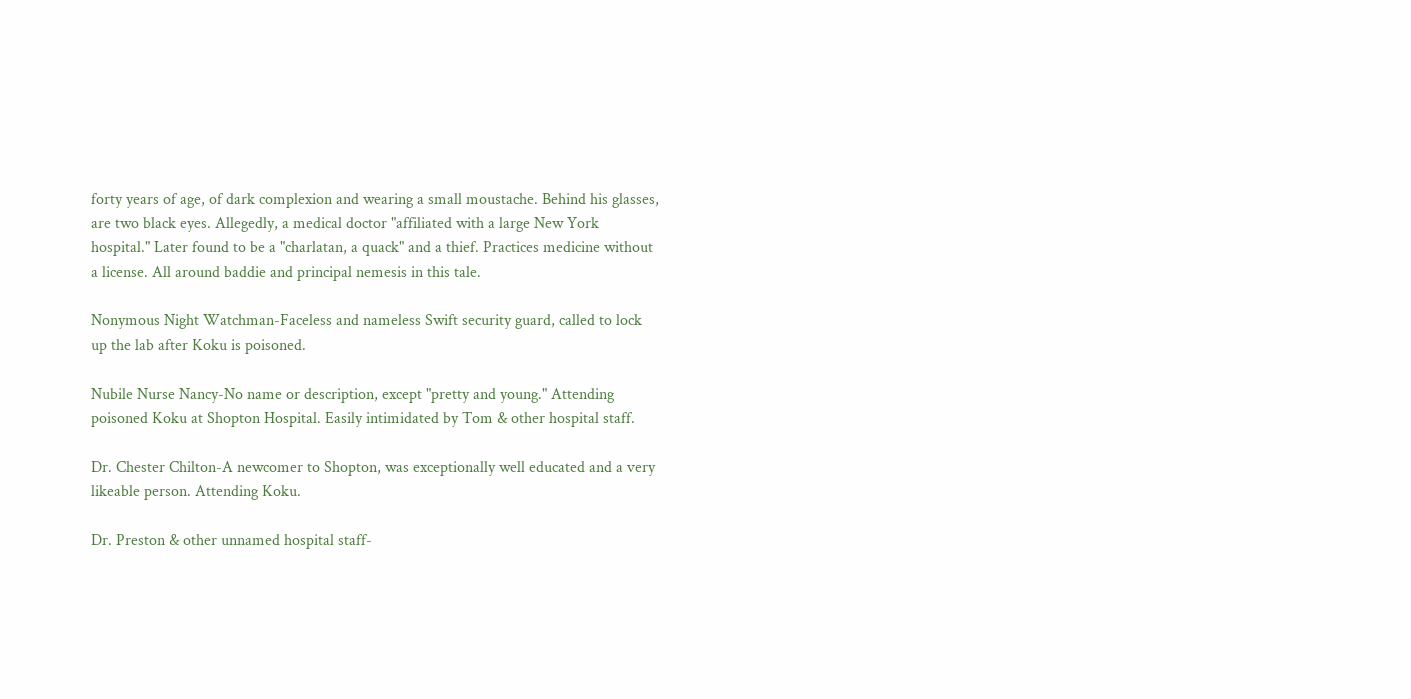forty years of age, of dark complexion and wearing a small moustache. Behind his glasses, are two black eyes. Allegedly, a medical doctor "affiliated with a large New York hospital." Later found to be a "charlatan, a quack" and a thief. Practices medicine without a license. All around baddie and principal nemesis in this tale.

Nonymous Night Watchman-Faceless and nameless Swift security guard, called to lock up the lab after Koku is poisoned.

Nubile Nurse Nancy-No name or description, except "pretty and young." Attending poisoned Koku at Shopton Hospital. Easily intimidated by Tom & other hospital staff.

Dr. Chester Chilton-A newcomer to Shopton, was exceptionally well educated and a very likeable person. Attending Koku.

Dr. Preston & other unnamed hospital staff-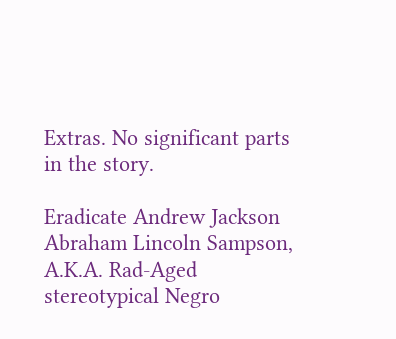Extras. No significant parts in the story.

Eradicate Andrew Jackson Abraham Lincoln Sampson, A.K.A. Rad-Aged stereotypical Negro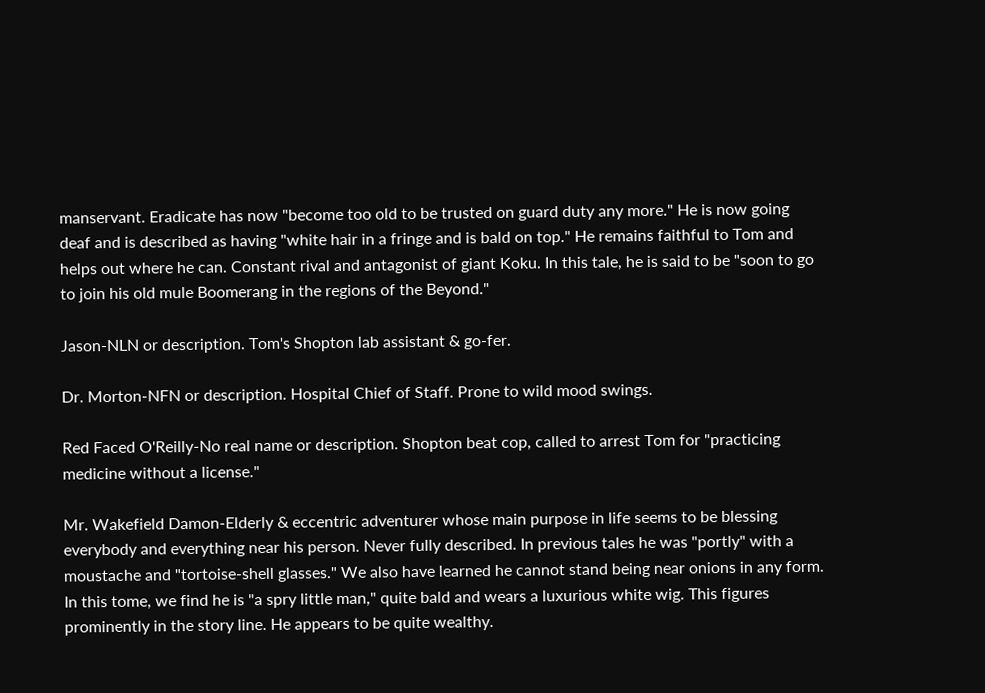manservant. Eradicate has now "become too old to be trusted on guard duty any more." He is now going deaf and is described as having "white hair in a fringe and is bald on top." He remains faithful to Tom and helps out where he can. Constant rival and antagonist of giant Koku. In this tale, he is said to be "soon to go to join his old mule Boomerang in the regions of the Beyond."

Jason-NLN or description. Tom's Shopton lab assistant & go-fer.

Dr. Morton-NFN or description. Hospital Chief of Staff. Prone to wild mood swings.

Red Faced O'Reilly-No real name or description. Shopton beat cop, called to arrest Tom for "practicing medicine without a license."

Mr. Wakefield Damon-Elderly & eccentric adventurer whose main purpose in life seems to be blessing everybody and everything near his person. Never fully described. In previous tales he was "portly" with a moustache and "tortoise-shell glasses." We also have learned he cannot stand being near onions in any form. In this tome, we find he is "a spry little man," quite bald and wears a luxurious white wig. This figures prominently in the story line. He appears to be quite wealthy.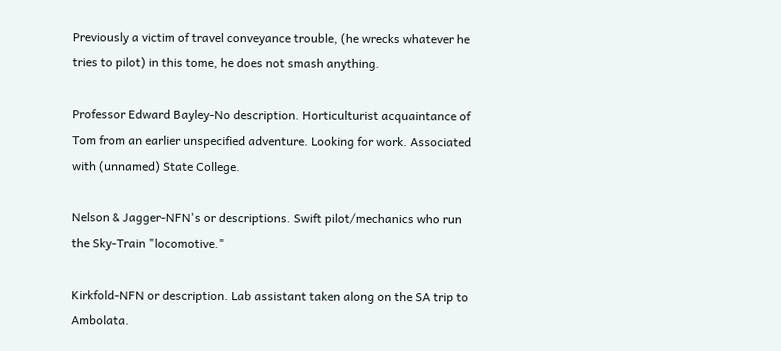Previously a victim of travel conveyance trouble, (he wrecks whatever he tries to pilot) in this tome, he does not smash anything.

Professor Edward Bayley-No description. Horticulturist acquaintance of Tom from an earlier unspecified adventure. Looking for work. Associated with (unnamed) State College.

Nelson & Jagger-NFN's or descriptions. Swift pilot/mechanics who run the Sky-Train "locomotive."

Kirkfold-NFN or description. Lab assistant taken along on the SA trip to Ambolata.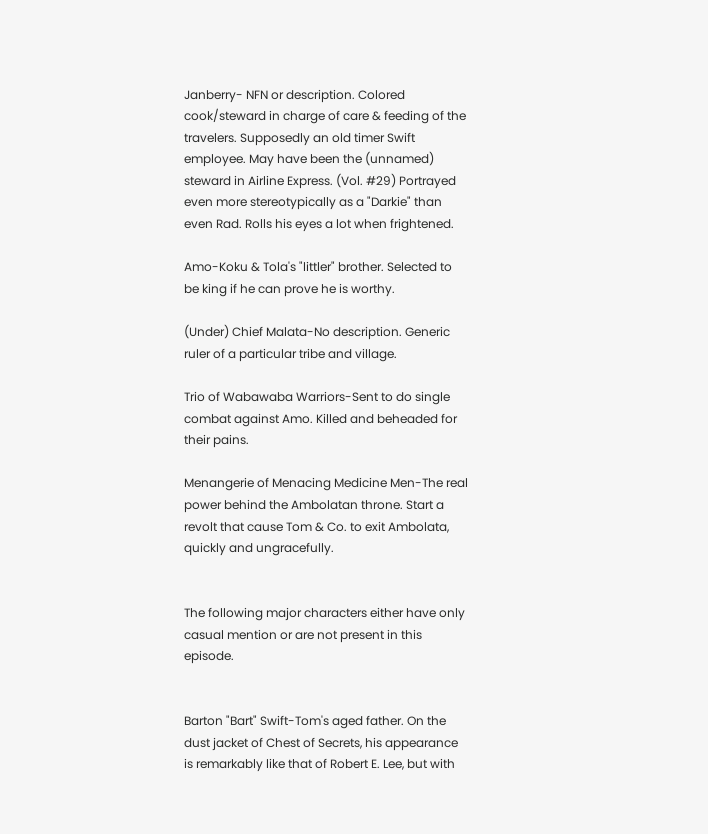Janberry- NFN or description. Colored cook/steward in charge of care & feeding of the travelers. Supposedly an old timer Swift employee. May have been the (unnamed) steward in Airline Express. (Vol. #29) Portrayed even more stereotypically as a "Darkie" than even Rad. Rolls his eyes a lot when frightened.

Amo-Koku & Tola's "littler" brother. Selected to be king if he can prove he is worthy.

(Under) Chief Malata-No description. Generic ruler of a particular tribe and village.

Trio of Wabawaba Warriors-Sent to do single combat against Amo. Killed and beheaded for their pains.

Menangerie of Menacing Medicine Men-The real power behind the Ambolatan throne. Start a revolt that cause Tom & Co. to exit Ambolata, quickly and ungracefully.


The following major characters either have only casual mention or are not present in this episode.


Barton "Bart" Swift-Tom's aged father. On the dust jacket of Chest of Secrets, his appearance is remarkably like that of Robert E. Lee, but with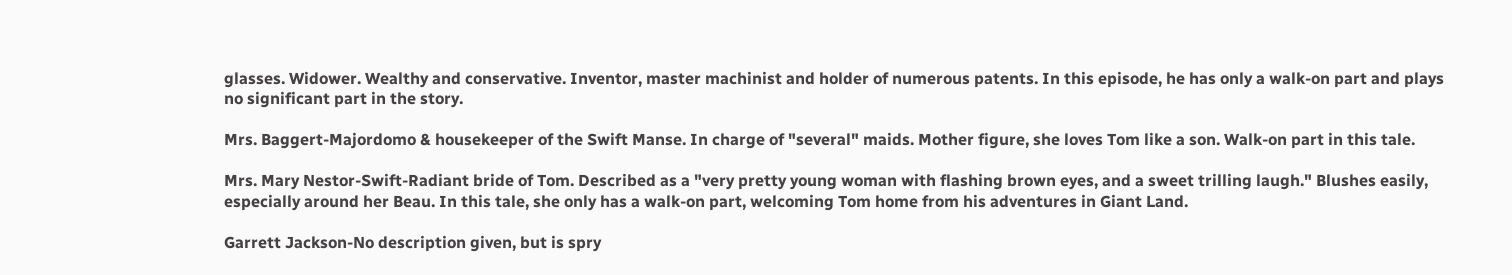glasses. Widower. Wealthy and conservative. Inventor, master machinist and holder of numerous patents. In this episode, he has only a walk-on part and plays no significant part in the story.

Mrs. Baggert-Majordomo & housekeeper of the Swift Manse. In charge of "several" maids. Mother figure, she loves Tom like a son. Walk-on part in this tale.

Mrs. Mary Nestor-Swift-Radiant bride of Tom. Described as a "very pretty young woman with flashing brown eyes, and a sweet trilling laugh." Blushes easily, especially around her Beau. In this tale, she only has a walk-on part, welcoming Tom home from his adventures in Giant Land.

Garrett Jackson-No description given, but is spry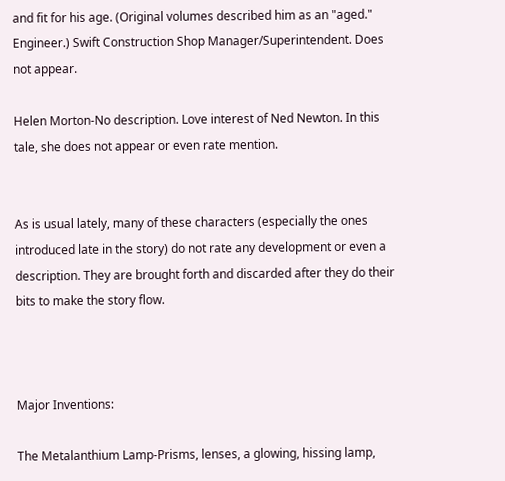and fit for his age. (Original volumes described him as an "aged." Engineer.) Swift Construction Shop Manager/Superintendent. Does not appear.

Helen Morton-No description. Love interest of Ned Newton. In this tale, she does not appear or even rate mention.


As is usual lately, many of these characters (especially the ones introduced late in the story) do not rate any development or even a description. They are brought forth and discarded after they do their bits to make the story flow.



Major Inventions:

The Metalanthium Lamp-Prisms, lenses, a glowing, hissing lamp,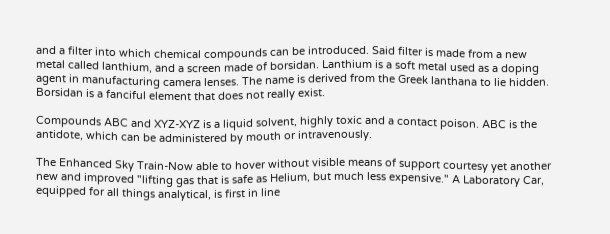and a filter into which chemical compounds can be introduced. Said filter is made from a new metal called lanthium, and a screen made of borsidan. Lanthium is a soft metal used as a doping agent in manufacturing camera lenses. The name is derived from the Greek lanthana to lie hidden. Borsidan is a fanciful element that does not really exist.

Compounds ABC and XYZ-XYZ is a liquid solvent, highly toxic and a contact poison. ABC is the antidote, which can be administered by mouth or intravenously.

The Enhanced Sky Train-Now able to hover without visible means of support courtesy yet another new and improved "lifting gas that is safe as Helium, but much less expensive." A Laboratory Car, equipped for all things analytical, is first in line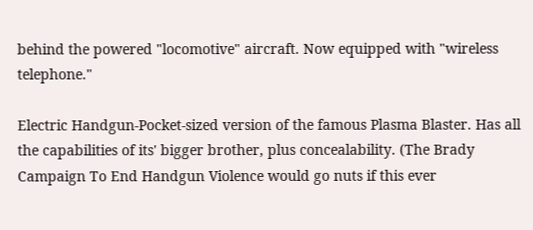behind the powered "locomotive" aircraft. Now equipped with "wireless telephone."

Electric Handgun-Pocket-sized version of the famous Plasma Blaster. Has all the capabilities of its' bigger brother, plus concealability. (The Brady Campaign To End Handgun Violence would go nuts if this ever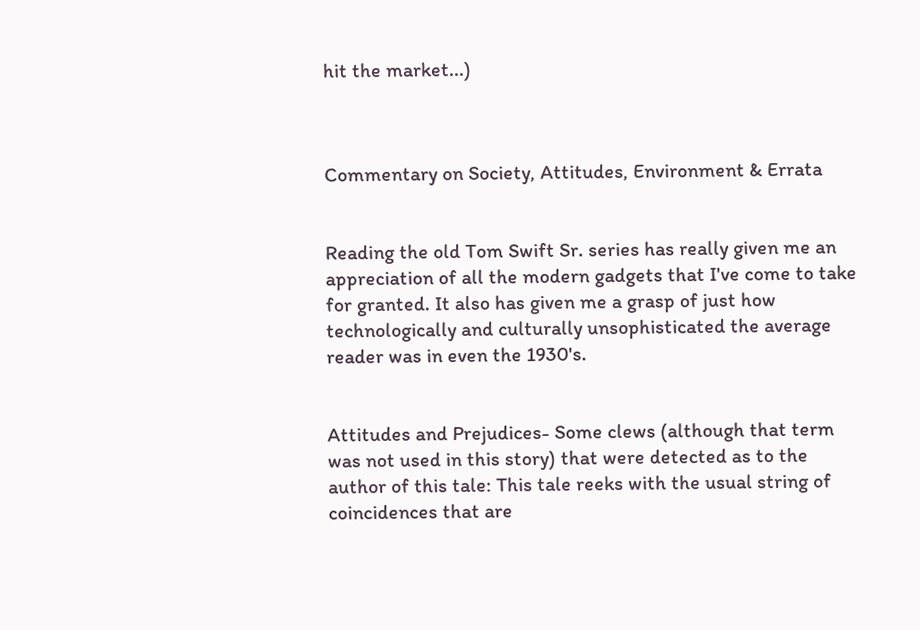hit the market...)



Commentary on Society, Attitudes, Environment & Errata


Reading the old Tom Swift Sr. series has really given me an appreciation of all the modern gadgets that I've come to take for granted. It also has given me a grasp of just how technologically and culturally unsophisticated the average reader was in even the 1930's.


Attitudes and Prejudices- Some clews (although that term was not used in this story) that were detected as to the author of this tale: This tale reeks with the usual string of coincidences that are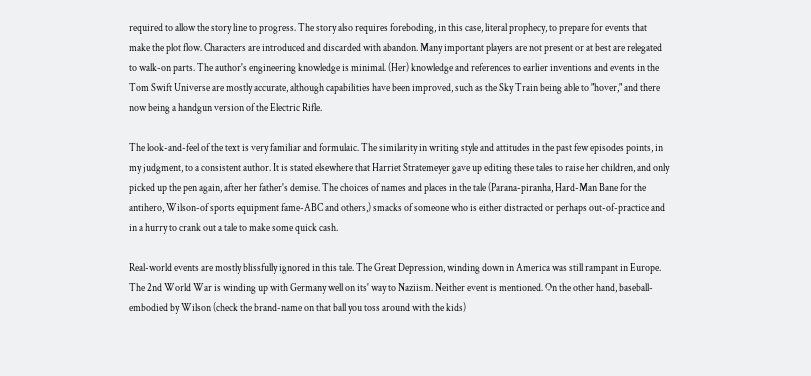required to allow the story line to progress. The story also requires foreboding, in this case, literal prophecy, to prepare for events that make the plot flow. Characters are introduced and discarded with abandon. Many important players are not present or at best are relegated to walk-on parts. The author's engineering knowledge is minimal. (Her) knowledge and references to earlier inventions and events in the Tom Swift Universe are mostly accurate, although capabilities have been improved, such as the Sky Train being able to "hover," and there now being a handgun version of the Electric Rifle.

The look-and-feel of the text is very familiar and formulaic. The similarity in writing style and attitudes in the past few episodes points, in my judgment, to a consistent author. It is stated elsewhere that Harriet Stratemeyer gave up editing these tales to raise her children, and only picked up the pen again, after her father's demise. The choices of names and places in the tale (Parana-piranha, Hard-Man Bane for the antihero, Wilson-of sports equipment fame-ABC and others,) smacks of someone who is either distracted or perhaps out-of-practice and in a hurry to crank out a tale to make some quick cash.

Real-world events are mostly blissfully ignored in this tale. The Great Depression, winding down in America was still rampant in Europe. The 2nd World War is winding up with Germany well on its' way to Naziism. Neither event is mentioned. On the other hand, baseball-embodied by Wilson (check the brand-name on that ball you toss around with the kids)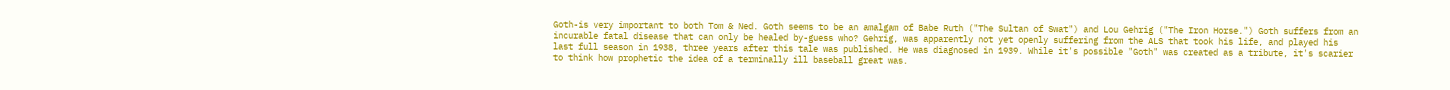Goth-is very important to both Tom & Ned. Goth seems to be an amalgam of Babe Ruth ("The Sultan of Swat") and Lou Gehrig ("The Iron Horse.") Goth suffers from an incurable fatal disease that can only be healed by-guess who? Gehrig, was apparently not yet openly suffering from the ALS that took his life, and played his last full season in 1938, three years after this tale was published. He was diagnosed in 1939. While it's possible "Goth" was created as a tribute, it's scarier to think how prophetic the idea of a terminally ill baseball great was.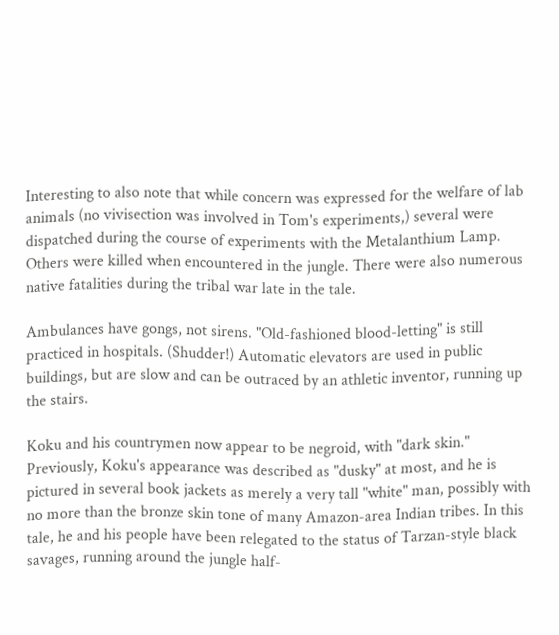Interesting to also note that while concern was expressed for the welfare of lab animals (no vivisection was involved in Tom's experiments,) several were dispatched during the course of experiments with the Metalanthium Lamp. Others were killed when encountered in the jungle. There were also numerous native fatalities during the tribal war late in the tale.

Ambulances have gongs, not sirens. "Old-fashioned blood-letting" is still practiced in hospitals. (Shudder!) Automatic elevators are used in public buildings, but are slow and can be outraced by an athletic inventor, running up the stairs.

Koku and his countrymen now appear to be negroid, with "dark skin." Previously, Koku's appearance was described as "dusky" at most, and he is pictured in several book jackets as merely a very tall "white" man, possibly with no more than the bronze skin tone of many Amazon-area Indian tribes. In this tale, he and his people have been relegated to the status of Tarzan-style black savages, running around the jungle half-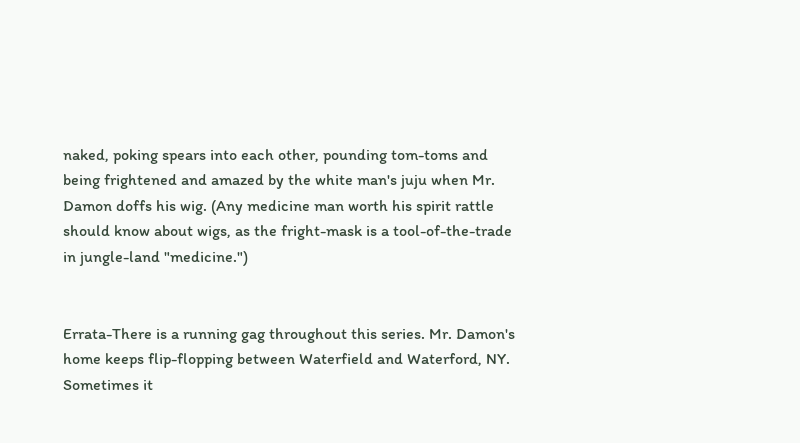naked, poking spears into each other, pounding tom-toms and being frightened and amazed by the white man's juju when Mr. Damon doffs his wig. (Any medicine man worth his spirit rattle should know about wigs, as the fright-mask is a tool-of-the-trade in jungle-land "medicine.")


Errata-There is a running gag throughout this series. Mr. Damon's home keeps flip-flopping between Waterfield and Waterford, NY. Sometimes it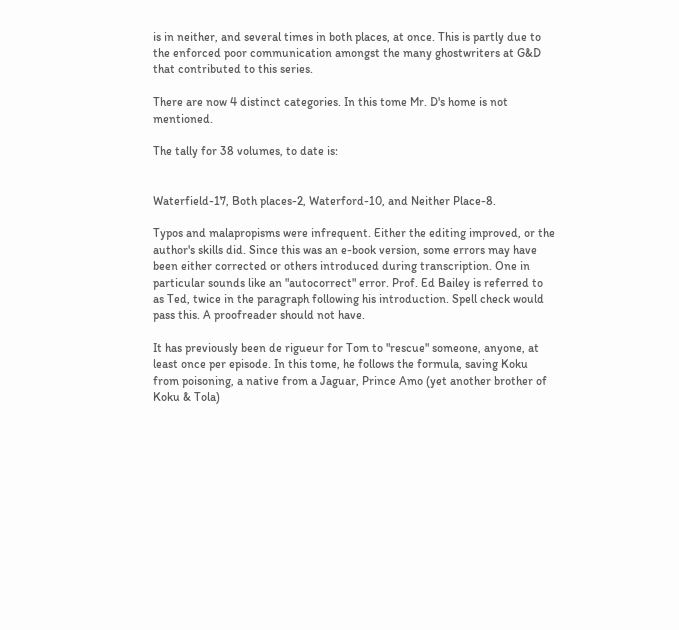is in neither, and several times in both places, at once. This is partly due to the enforced poor communication amongst the many ghostwriters at G&D that contributed to this series.

There are now 4 distinct categories. In this tome Mr. D's home is not mentioned.

The tally for 38 volumes, to date is:


Waterfield-17, Both places-2, Waterford-10, and Neither Place-8.

Typos and malapropisms were infrequent. Either the editing improved, or the author's skills did. Since this was an e-book version, some errors may have been either corrected or others introduced during transcription. One in particular sounds like an "autocorrect" error. Prof. Ed Bailey is referred to as Ted, twice in the paragraph following his introduction. Spell check would pass this. A proofreader should not have.

It has previously been de rigueur for Tom to "rescue" someone, anyone, at least once per episode. In this tome, he follows the formula, saving Koku from poisoning, a native from a Jaguar, Prince Amo (yet another brother of Koku & Tola)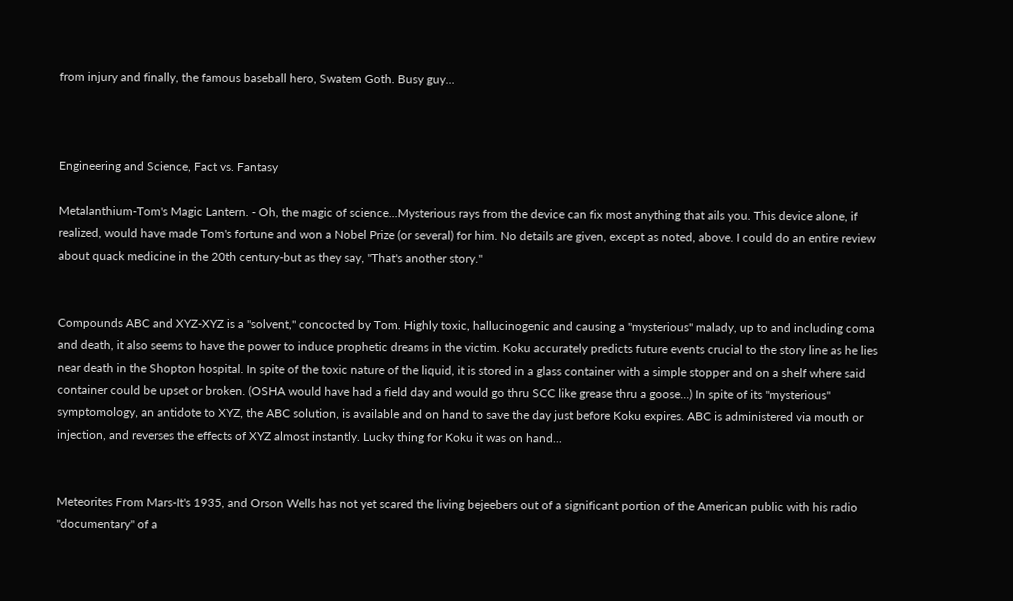from injury and finally, the famous baseball hero, Swatem Goth. Busy guy...



Engineering and Science, Fact vs. Fantasy

Metalanthium-Tom's Magic Lantern. - Oh, the magic of science...Mysterious rays from the device can fix most anything that ails you. This device alone, if realized, would have made Tom's fortune and won a Nobel Prize (or several) for him. No details are given, except as noted, above. I could do an entire review about quack medicine in the 20th century-but as they say, "That's another story."


Compounds ABC and XYZ-XYZ is a "solvent," concocted by Tom. Highly toxic, hallucinogenic and causing a "mysterious" malady, up to and including coma and death, it also seems to have the power to induce prophetic dreams in the victim. Koku accurately predicts future events crucial to the story line as he lies near death in the Shopton hospital. In spite of the toxic nature of the liquid, it is stored in a glass container with a simple stopper and on a shelf where said container could be upset or broken. (OSHA would have had a field day and would go thru SCC like grease thru a goose...) In spite of its "mysterious" symptomology, an antidote to XYZ, the ABC solution, is available and on hand to save the day just before Koku expires. ABC is administered via mouth or injection, and reverses the effects of XYZ almost instantly. Lucky thing for Koku it was on hand...


Meteorites From Mars-It's 1935, and Orson Wells has not yet scared the living bejeebers out of a significant portion of the American public with his radio "documentary" of a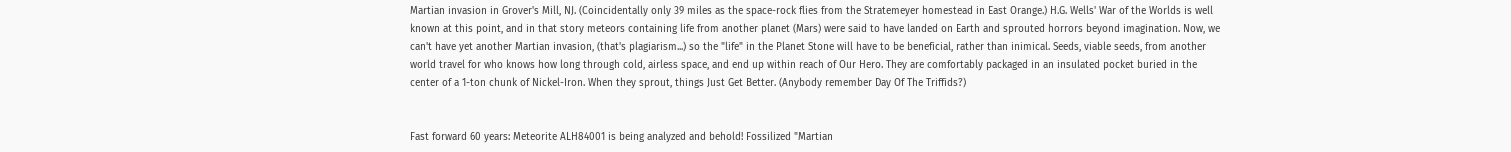Martian invasion in Grover's Mill, NJ. (Coincidentally only 39 miles as the space-rock flies from the Stratemeyer homestead in East Orange.) H.G. Wells' War of the Worlds is well known at this point, and in that story meteors containing life from another planet (Mars) were said to have landed on Earth and sprouted horrors beyond imagination. Now, we can't have yet another Martian invasion, (that's plagiarism...) so the "life" in the Planet Stone will have to be beneficial, rather than inimical. Seeds, viable seeds, from another world travel for who knows how long through cold, airless space, and end up within reach of Our Hero. They are comfortably packaged in an insulated pocket buried in the center of a 1-ton chunk of Nickel-Iron. When they sprout, things Just Get Better. (Anybody remember Day Of The Triffids?)


Fast forward 60 years: Meteorite ALH84001 is being analyzed and behold! Fossilized "Martian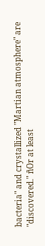bacteria" and crystallized "Martian atmosphere" are "discovered." ñOr at least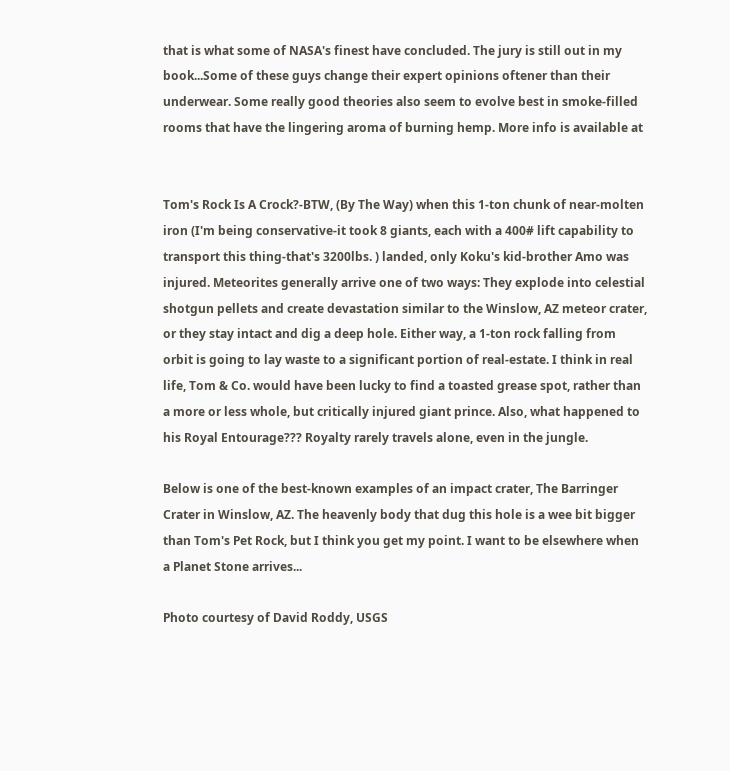that is what some of NASA's finest have concluded. The jury is still out in my book...Some of these guys change their expert opinions oftener than their underwear. Some really good theories also seem to evolve best in smoke-filled rooms that have the lingering aroma of burning hemp. More info is available at


Tom's Rock Is A Crock?-BTW, (By The Way) when this 1-ton chunk of near-molten iron (I'm being conservative-it took 8 giants, each with a 400# lift capability to transport this thing-that's 3200lbs. ) landed, only Koku's kid-brother Amo was injured. Meteorites generally arrive one of two ways: They explode into celestial shotgun pellets and create devastation similar to the Winslow, AZ meteor crater, or they stay intact and dig a deep hole. Either way, a 1-ton rock falling from orbit is going to lay waste to a significant portion of real-estate. I think in real life, Tom & Co. would have been lucky to find a toasted grease spot, rather than a more or less whole, but critically injured giant prince. Also, what happened to his Royal Entourage??? Royalty rarely travels alone, even in the jungle.

Below is one of the best-known examples of an impact crater, The Barringer Crater in Winslow, AZ. The heavenly body that dug this hole is a wee bit bigger than Tom's Pet Rock, but I think you get my point. I want to be elsewhere when a Planet Stone arrives...

Photo courtesy of David Roddy, USGS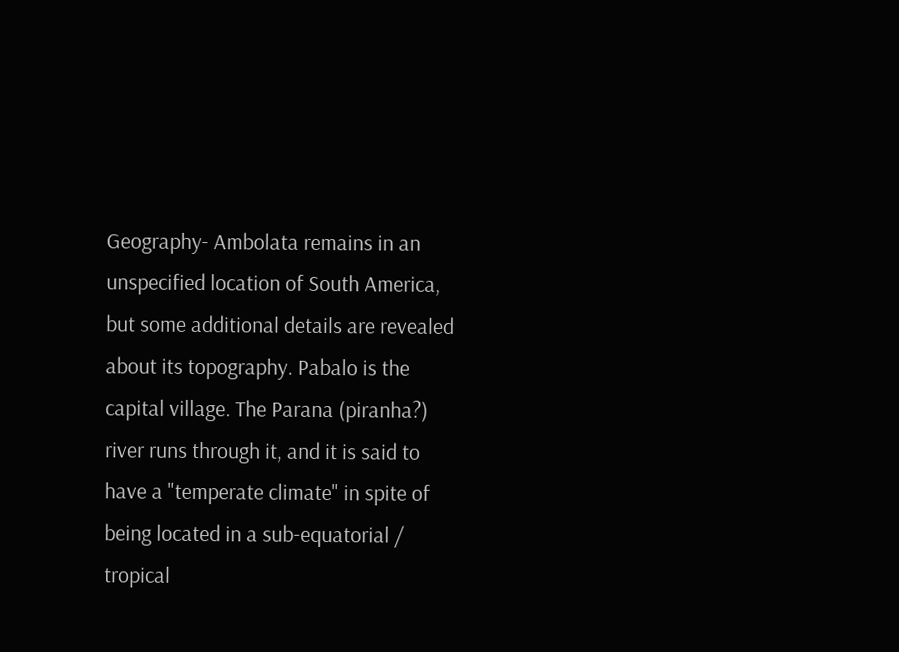Geography- Ambolata remains in an unspecified location of South America, but some additional details are revealed about its topography. Pabalo is the capital village. The Parana (piranha?) river runs through it, and it is said to have a "temperate climate" in spite of being located in a sub-equatorial / tropical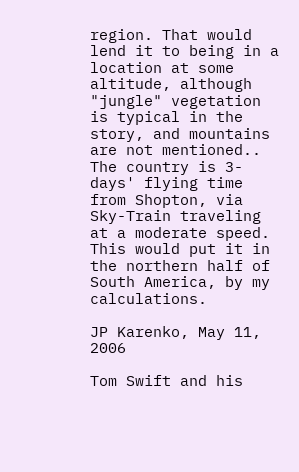region. That would lend it to being in a location at some altitude, although "jungle" vegetation is typical in the story, and mountains are not mentioned.. The country is 3-days' flying time from Shopton, via Sky-Train traveling at a moderate speed. This would put it in the northern half of South America, by my calculations.

JP Karenko, May 11, 2006

Tom Swift and his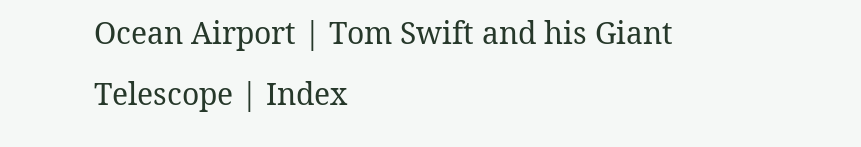Ocean Airport | Tom Swift and his Giant Telescope | Index